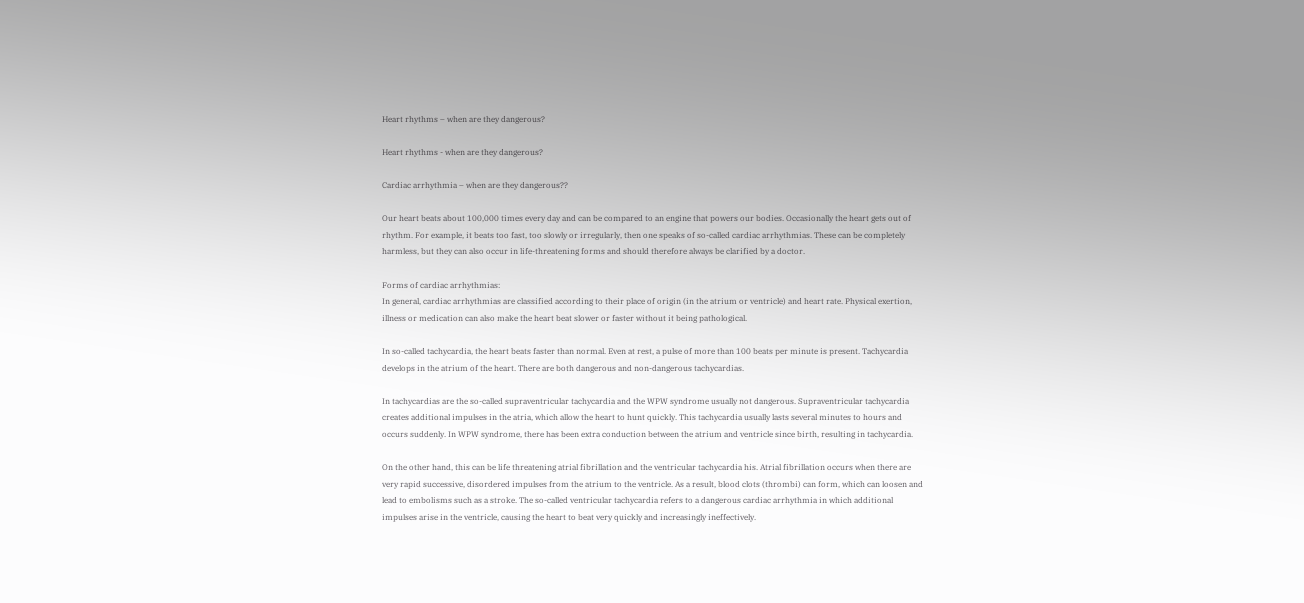Heart rhythms – when are they dangerous?

Heart rhythms - when are they dangerous?

Cardiac arrhythmia – when are they dangerous??

Our heart beats about 100,000 times every day and can be compared to an engine that powers our bodies. Occasionally the heart gets out of rhythm. For example, it beats too fast, too slowly or irregularly, then one speaks of so-called cardiac arrhythmias. These can be completely harmless, but they can also occur in life-threatening forms and should therefore always be clarified by a doctor.

Forms of cardiac arrhythmias:
In general, cardiac arrhythmias are classified according to their place of origin (in the atrium or ventricle) and heart rate. Physical exertion, illness or medication can also make the heart beat slower or faster without it being pathological.

In so-called tachycardia, the heart beats faster than normal. Even at rest, a pulse of more than 100 beats per minute is present. Tachycardia develops in the atrium of the heart. There are both dangerous and non-dangerous tachycardias.

In tachycardias are the so-called supraventricular tachycardia and the WPW syndrome usually not dangerous. Supraventricular tachycardia creates additional impulses in the atria, which allow the heart to hunt quickly. This tachycardia usually lasts several minutes to hours and occurs suddenly. In WPW syndrome, there has been extra conduction between the atrium and ventricle since birth, resulting in tachycardia.

On the other hand, this can be life threatening atrial fibrillation and the ventricular tachycardia his. Atrial fibrillation occurs when there are very rapid successive, disordered impulses from the atrium to the ventricle. As a result, blood clots (thrombi) can form, which can loosen and lead to embolisms such as a stroke. The so-called ventricular tachycardia refers to a dangerous cardiac arrhythmia in which additional impulses arise in the ventricle, causing the heart to beat very quickly and increasingly ineffectively.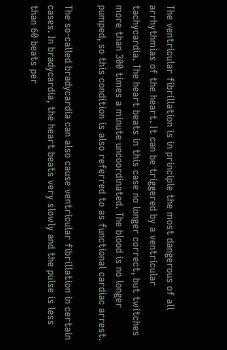The ventricular fibrillation is in principle the most dangerous of all arrhythmias of the heart. It can be triggered by a ventricular tachycardia. The heart beats in this case no longer correct, but twitches more than 300 times a minute uncoordinated. The blood is no longer pumped, so this condition is also referred to as functional cardiac arrest.

The so-called bradycardia can also cause ventricular fibrillation in certain cases. In bradycardia, the heart beats very slowly and the pulse is less than 60 beats per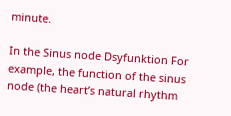minute.

In the Sinus node Dsyfunktion For example, the function of the sinus node (the heart’s natural rhythm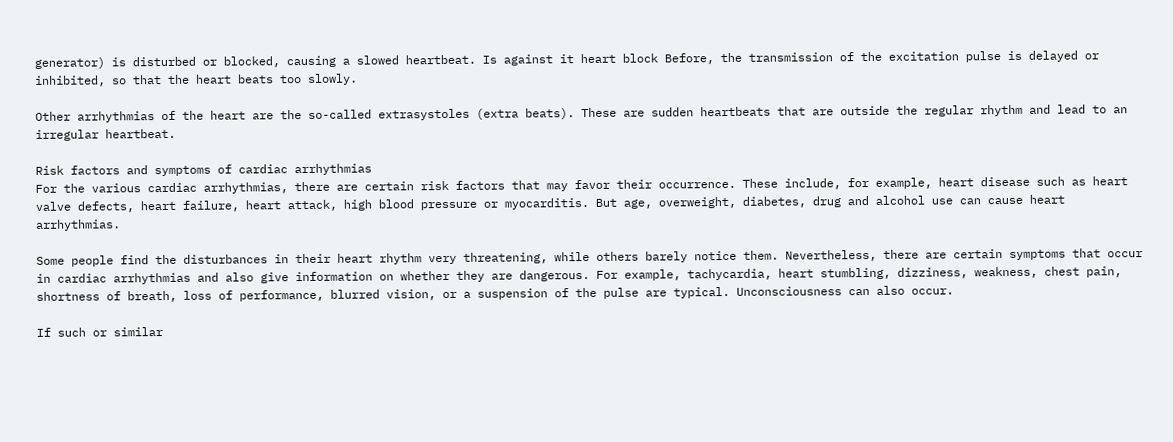generator) is disturbed or blocked, causing a slowed heartbeat. Is against it heart block Before, the transmission of the excitation pulse is delayed or inhibited, so that the heart beats too slowly.

Other arrhythmias of the heart are the so-called extrasystoles (extra beats). These are sudden heartbeats that are outside the regular rhythm and lead to an irregular heartbeat.

Risk factors and symptoms of cardiac arrhythmias
For the various cardiac arrhythmias, there are certain risk factors that may favor their occurrence. These include, for example, heart disease such as heart valve defects, heart failure, heart attack, high blood pressure or myocarditis. But age, overweight, diabetes, drug and alcohol use can cause heart arrhythmias.

Some people find the disturbances in their heart rhythm very threatening, while others barely notice them. Nevertheless, there are certain symptoms that occur in cardiac arrhythmias and also give information on whether they are dangerous. For example, tachycardia, heart stumbling, dizziness, weakness, chest pain, shortness of breath, loss of performance, blurred vision, or a suspension of the pulse are typical. Unconsciousness can also occur.

If such or similar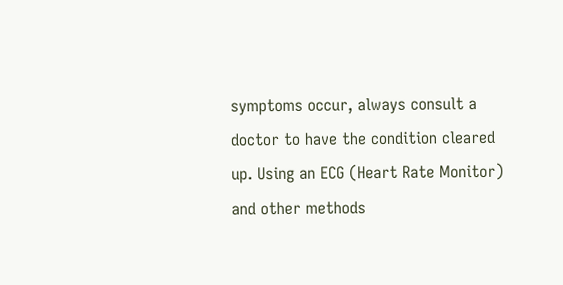symptoms occur, always consult a doctor to have the condition cleared up. Using an ECG (Heart Rate Monitor) and other methods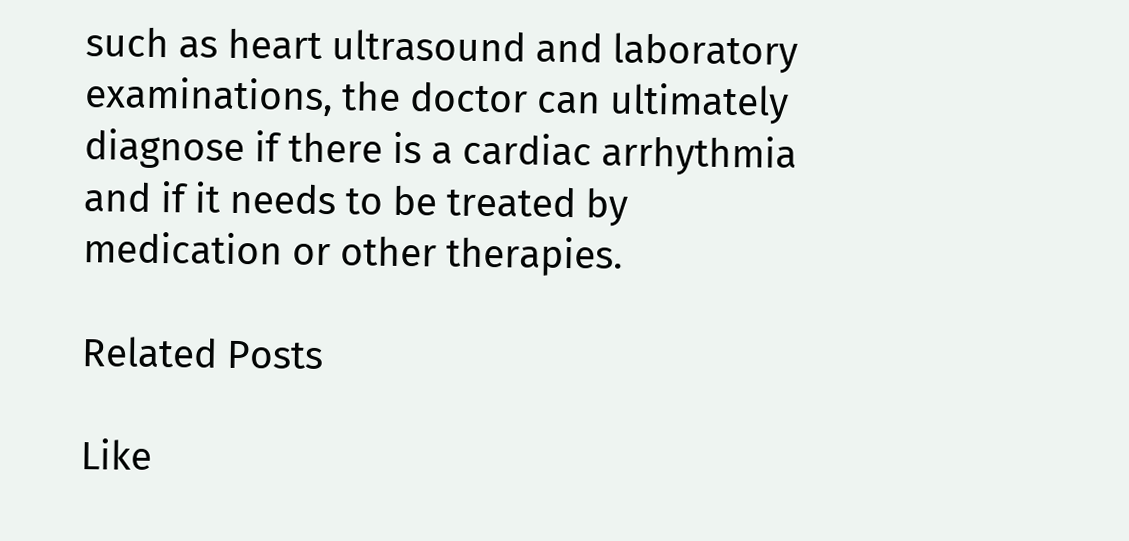such as heart ultrasound and laboratory examinations, the doctor can ultimately diagnose if there is a cardiac arrhythmia and if it needs to be treated by medication or other therapies.

Related Posts

Like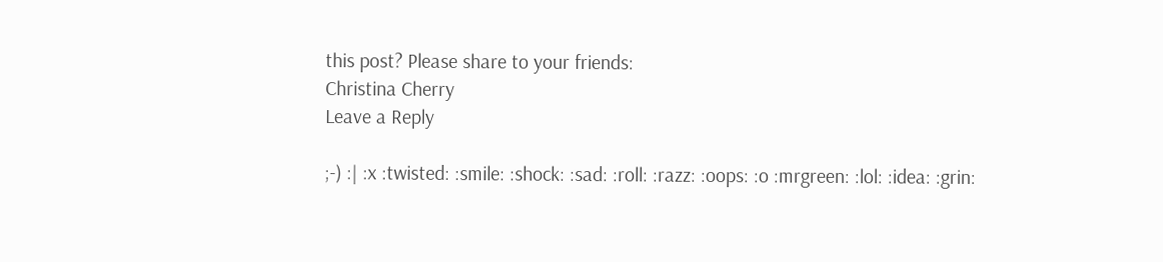this post? Please share to your friends:
Christina Cherry
Leave a Reply

;-) :| :x :twisted: :smile: :shock: :sad: :roll: :razz: :oops: :o :mrgreen: :lol: :idea: :grin: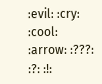:evil: :cry: :cool: :arrow: :???: :?: :!: